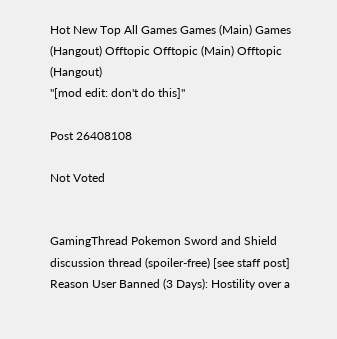Hot New Top All Games Games (Main) Games (Hangout) Offtopic Offtopic (Main) Offtopic (Hangout)
"[mod edit: don't do this]"

Post 26408108

Not Voted


GamingThread Pokemon Sword and Shield discussion thread (spoiler-free) [see staff post]
Reason User Banned (3 Days): Hostility over a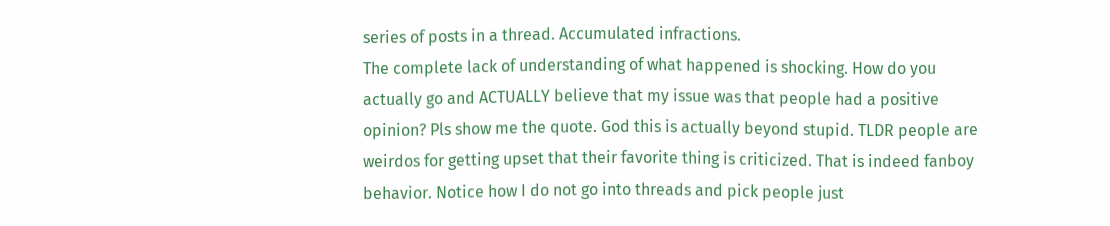series of posts in a thread. Accumulated infractions.
The complete lack of understanding of what happened is shocking. How do you actually go and ACTUALLY believe that my issue was that people had a positive opinion? Pls show me the quote. God this is actually beyond stupid. TLDR people are weirdos for getting upset that their favorite thing is criticized. That is indeed fanboy behavior. Notice how I do not go into threads and pick people just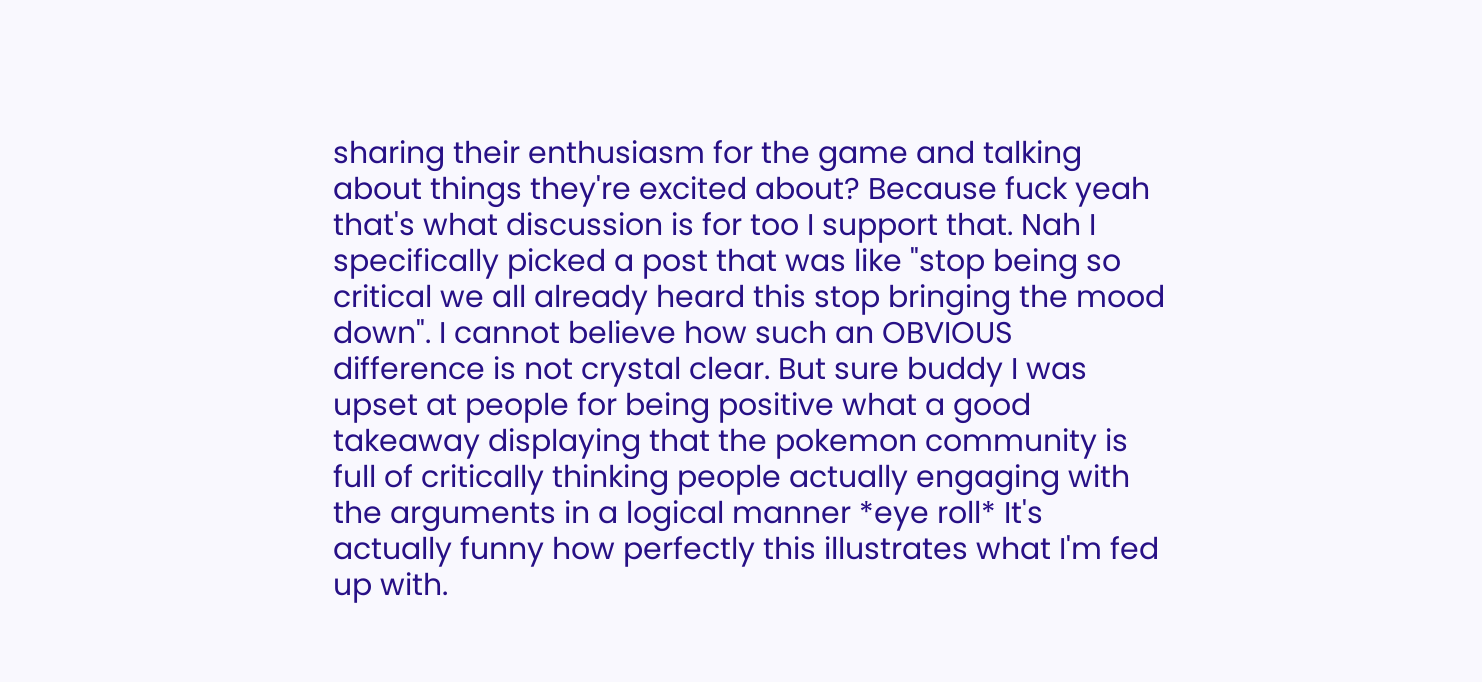sharing their enthusiasm for the game and talking about things they're excited about? Because fuck yeah that's what discussion is for too I support that. Nah I specifically picked a post that was like "stop being so critical we all already heard this stop bringing the mood down". I cannot believe how such an OBVIOUS difference is not crystal clear. But sure buddy I was upset at people for being positive what a good takeaway displaying that the pokemon community is full of critically thinking people actually engaging with the arguments in a logical manner *eye roll* It's actually funny how perfectly this illustrates what I'm fed up with.